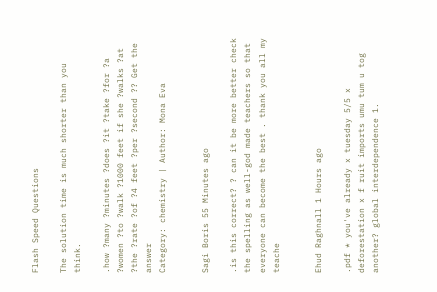Flash Speed Questions

The solution time is much shorter than you think.

.how ?many ?minutes ?does ?it ?take ?for ?a ?women ?to ?walk ?1000 feet if she ?walks ?at ?the ?rate ?of ?4 feet ?per ?second ?? Get the answer
Category: chemistry | Author: Mona Eva


Sagi Boris 55 Minutes ago

.is this correct? ? can it be more better check the spelling as well-god made teachers so that everyone can become the best . thank you all my teache


Ehud Raghnall 1 Hours ago

.pdf * you've already x tuesday 5/5 x deforestation x f ruit imports umu tum u tog another? global interdependence 1.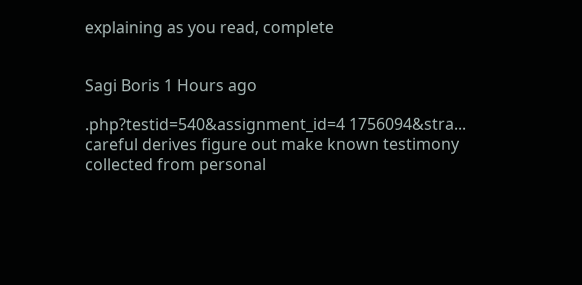explaining as you read, complete


Sagi Boris 1 Hours ago

.php?testid=540&assignment_id=4 1756094&stra... careful derives figure out make known testimony collected from personal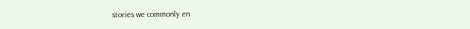stories we commonly en